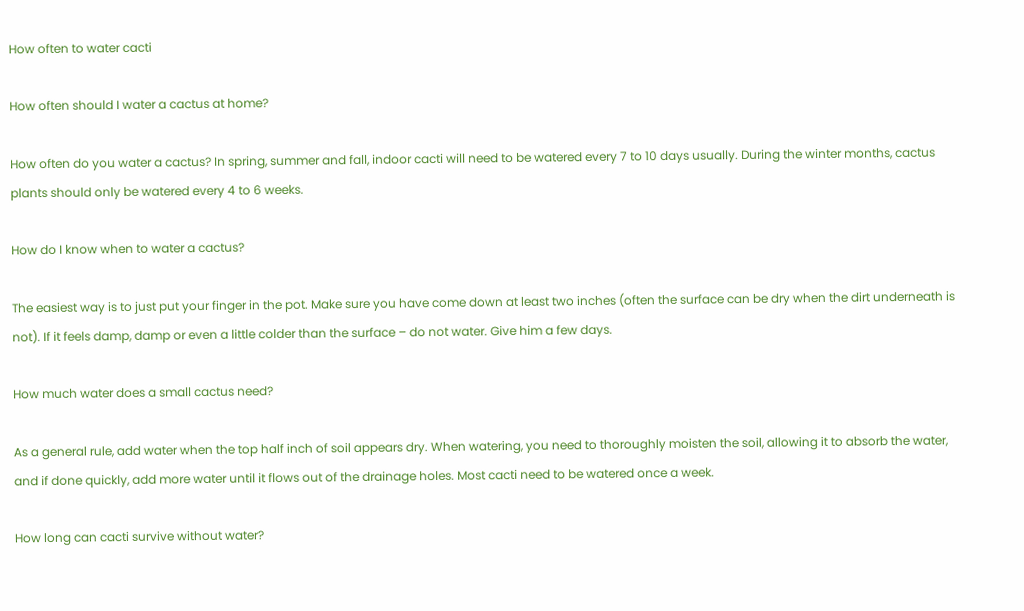How often to water cacti

How often should I water a cactus at home?

How often do you water a cactus? In spring, summer and fall, indoor cacti will need to be watered every 7 to 10 days usually. During the winter months, cactus plants should only be watered every 4 to 6 weeks.

How do I know when to water a cactus?

The easiest way is to just put your finger in the pot. Make sure you have come down at least two inches (often the surface can be dry when the dirt underneath is not). If it feels damp, damp or even a little colder than the surface – do not water. Give him a few days.

How much water does a small cactus need?

As a general rule, add water when the top half inch of soil appears dry. When watering, you need to thoroughly moisten the soil, allowing it to absorb the water, and if done quickly, add more water until it flows out of the drainage holes. Most cacti need to be watered once a week.

How long can cacti survive without water?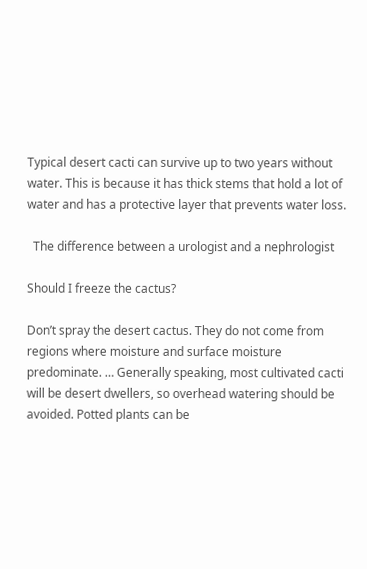Typical desert cacti can survive up to two years without water. This is because it has thick stems that hold a lot of water and has a protective layer that prevents water loss.

  The difference between a urologist and a nephrologist

Should I freeze the cactus?

Don’t spray the desert cactus. They do not come from regions where moisture and surface moisture predominate. … Generally speaking, most cultivated cacti will be desert dwellers, so overhead watering should be avoided. Potted plants can be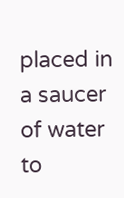placed in a saucer of water to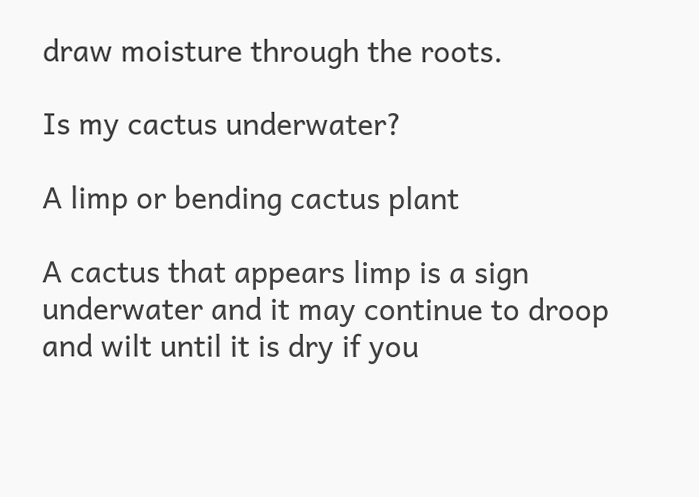draw moisture through the roots.

Is my cactus underwater?

A limp or bending cactus plant

A cactus that appears limp is a sign underwater and it may continue to droop and wilt until it is dry if you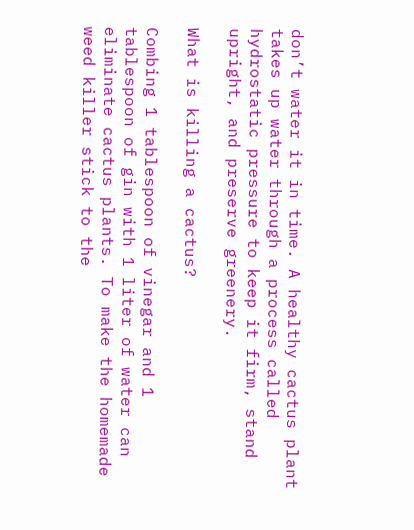don’t water it in time. A healthy cactus plant takes up water through a process called hydrostatic pressure to keep it firm, stand upright, and preserve greenery.

What is killing a cactus?

Combing 1 tablespoon of vinegar and 1 tablespoon of gin with 1 liter of water can eliminate cactus plants. To make the homemade weed killer stick to the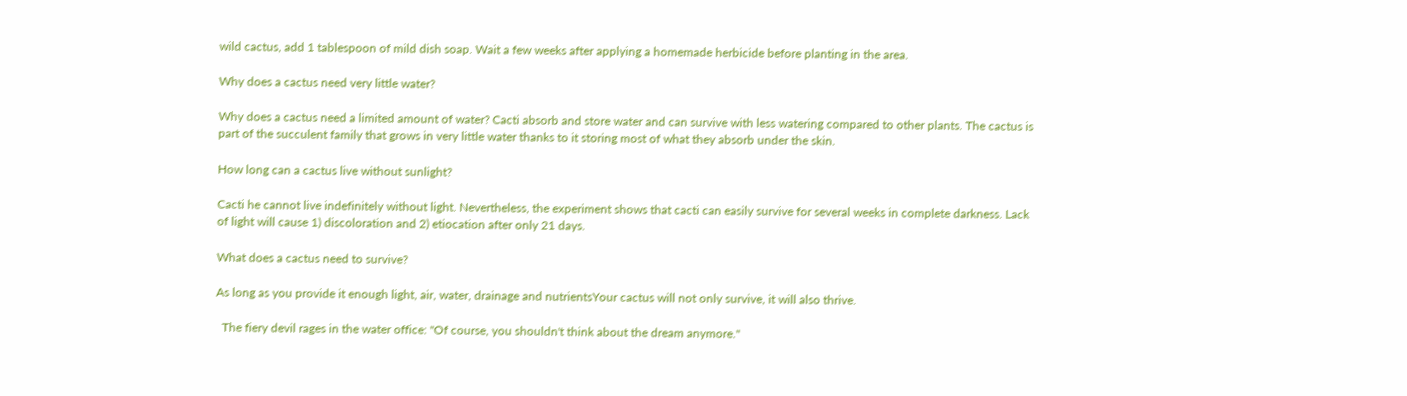wild cactus, add 1 tablespoon of mild dish soap. Wait a few weeks after applying a homemade herbicide before planting in the area.

Why does a cactus need very little water?

Why does a cactus need a limited amount of water? Cacti absorb and store water and can survive with less watering compared to other plants. The cactus is part of the succulent family that grows in very little water thanks to it storing most of what they absorb under the skin.

How long can a cactus live without sunlight?

Cacti he cannot live indefinitely without light. Nevertheless, the experiment shows that cacti can easily survive for several weeks in complete darkness. Lack of light will cause 1) discoloration and 2) etiocation after only 21 days.

What does a cactus need to survive?

As long as you provide it enough light, air, water, drainage and nutrientsYour cactus will not only survive, it will also thrive.

  The fiery devil rages in the water office: "Of course, you shouldn't think about the dream anymore."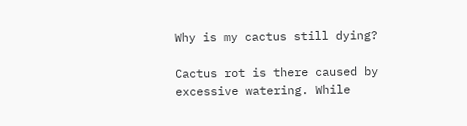Why is my cactus still dying?

Cactus rot is there caused by excessive watering. While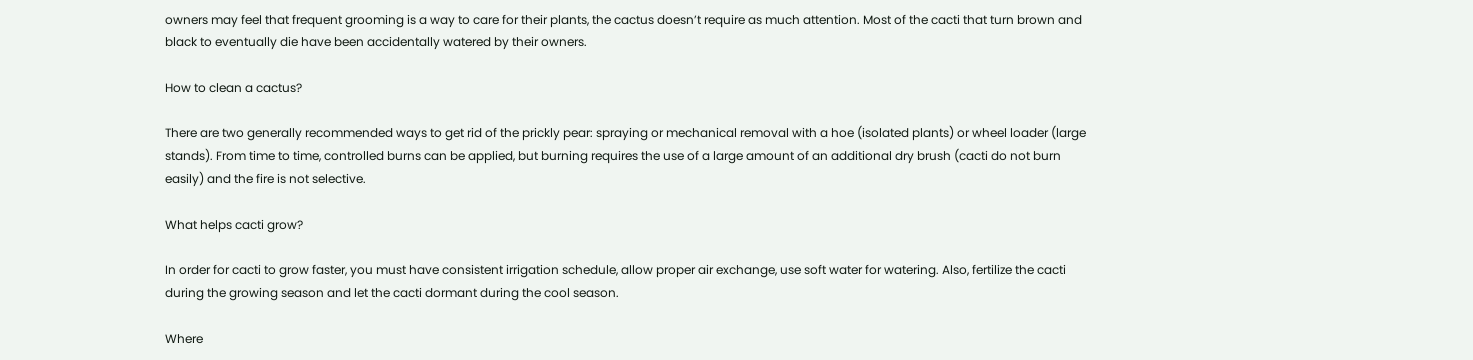owners may feel that frequent grooming is a way to care for their plants, the cactus doesn’t require as much attention. Most of the cacti that turn brown and black to eventually die have been accidentally watered by their owners.

How to clean a cactus?

There are two generally recommended ways to get rid of the prickly pear: spraying or mechanical removal with a hoe (isolated plants) or wheel loader (large stands). From time to time, controlled burns can be applied, but burning requires the use of a large amount of an additional dry brush (cacti do not burn easily) and the fire is not selective.

What helps cacti grow?

In order for cacti to grow faster, you must have consistent irrigation schedule, allow proper air exchange, use soft water for watering. Also, fertilize the cacti during the growing season and let the cacti dormant during the cool season.

Where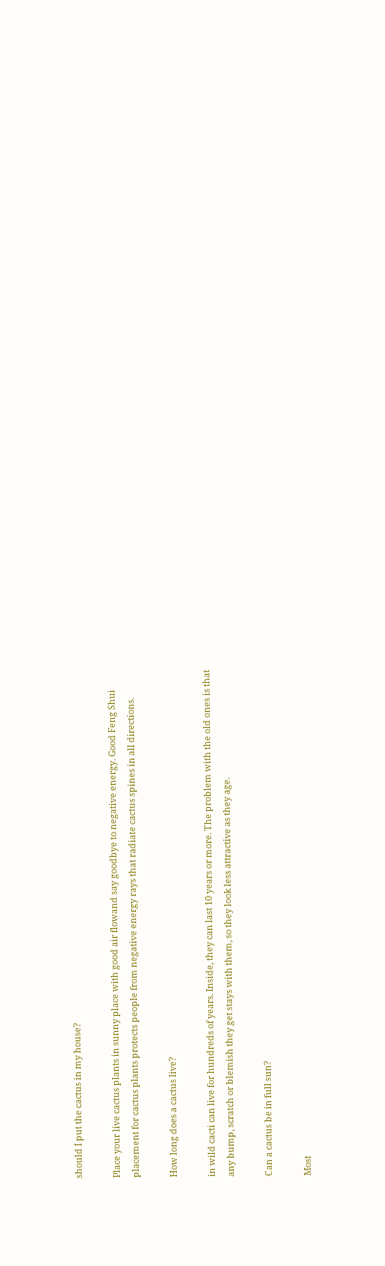should I put the cactus in my house?

Place your live cactus plants in sunny place with good air flowand say goodbye to negative energy. Good Feng Shui placement for cactus plants protects people from negative energy rays that radiate cactus spines in all directions.

How long does a cactus live?

in wild cacti can live for hundreds of years. Inside, they can last 10 years or more. The problem with the old ones is that any bump, scratch or blemish they get stays with them, so they look less attractive as they age.

Can a cactus be in full sun?

Most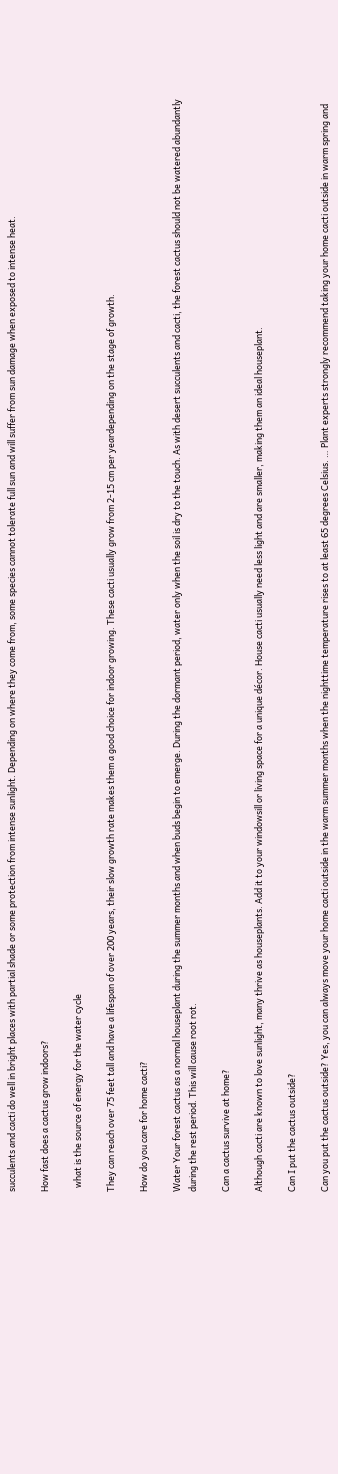succulents and cacti do well in bright places with partial shade or some protection from intense sunlight. Depending on where they come from, some species cannot tolerate full sun and will suffer from sun damage when exposed to intense heat.

How fast does a cactus grow indoors?

  what is the source of energy for the water cycle

They can reach over 75 feet tall and have a lifespan of over 200 years, their slow growth rate makes them a good choice for indoor growing. These cacti usually grow from 2-15 cm per yeardepending on the stage of growth.

How do you care for home cacti?

Water Your forest cactus as a normal houseplant during the summer months and when buds begin to emerge. During the dormant period, water only when the soil is dry to the touch. As with desert succulents and cacti, the forest cactus should not be watered abundantly during the rest period. This will cause root rot.

Can a cactus survive at home?

Although cacti are known to love sunlight, many thrive as houseplants. Add it to your windowsill or living space for a unique décor. House cacti usually need less light and are smaller, making them an ideal houseplant.

Can I put the cactus outside?

Can you put the cactus outside? Yes, you can always move your home cacti outside in the warm summer months when the nighttime temperature rises to at least 65 degrees Celsius. … Plant experts strongly recommend taking your home cacti outside in warm spring and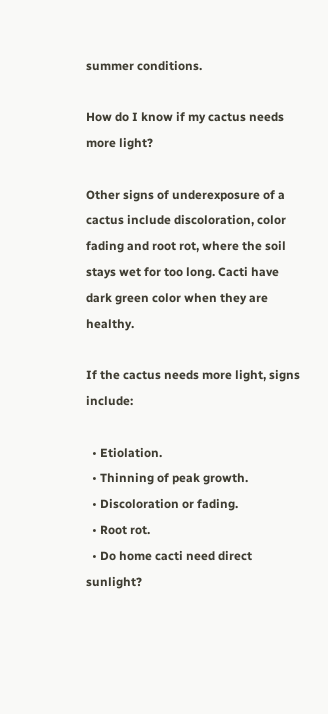summer conditions.

How do I know if my cactus needs more light?

Other signs of underexposure of a cactus include discoloration, color fading and root rot, where the soil stays wet for too long. Cacti have dark green color when they are healthy.

If the cactus needs more light, signs include:

  • Etiolation.
  • Thinning of peak growth.
  • Discoloration or fading.
  • Root rot.
  • Do home cacti need direct sunlight?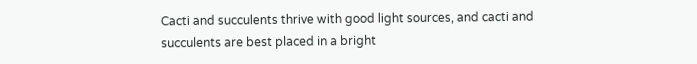Cacti and succulents thrive with good light sources, and cacti and succulents are best placed in a bright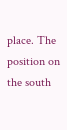place. The position on the south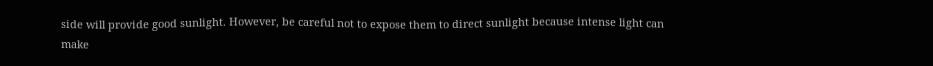side will provide good sunlight. However, be careful not to expose them to direct sunlight because intense light can make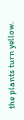the plants turn yellow.